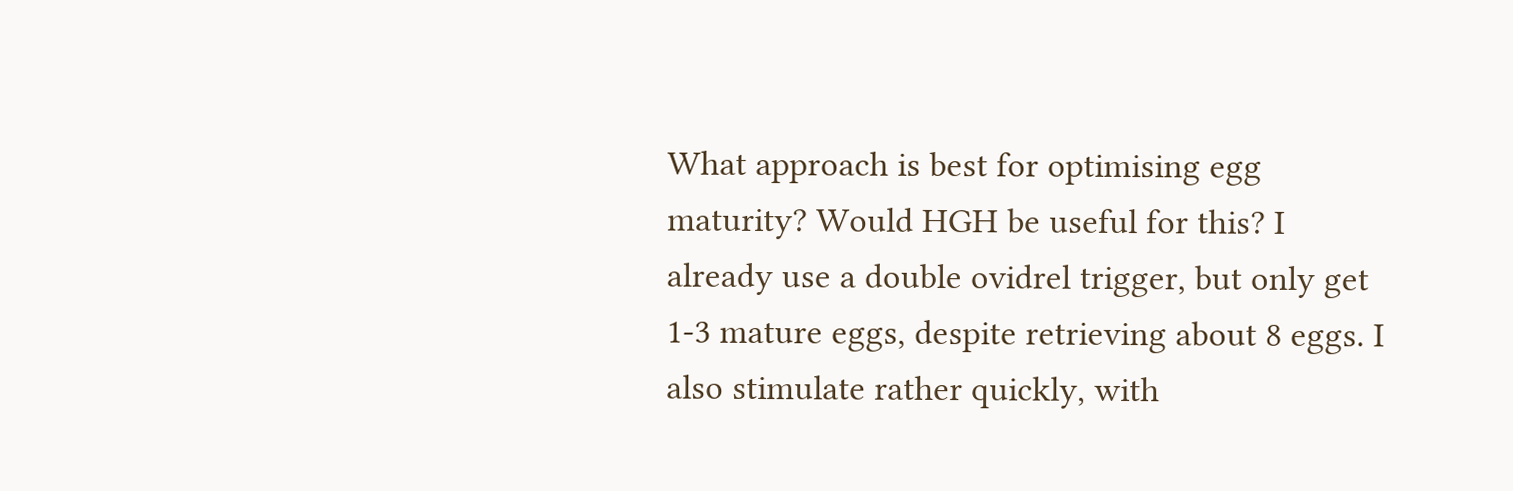What approach is best for optimising egg maturity? Would HGH be useful for this? I already use a double ovidrel trigger, but only get 1-3 mature eggs, despite retrieving about 8 eggs. I also stimulate rather quickly, with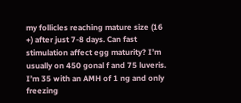my follicles reaching mature size (16 +) after just 7-8 days. Can fast stimulation affect egg maturity? I’m usually on 450 gonal f and 75 luveris. I’m 35 with an AMH of 1 ng and only freezing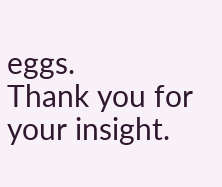eggs.
Thank you for your insight.